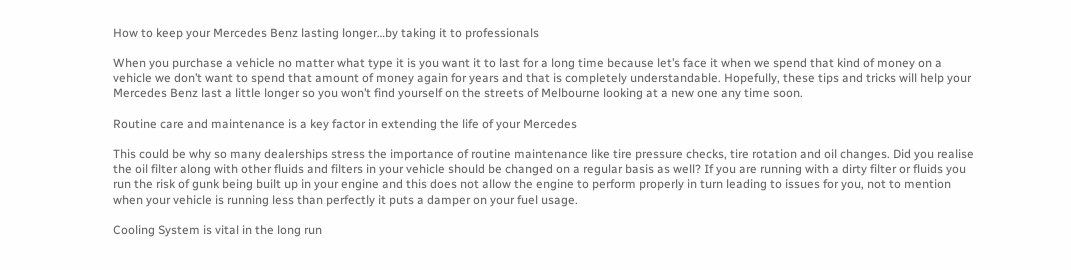How to keep your Mercedes Benz lasting longer…by taking it to professionals

When you purchase a vehicle no matter what type it is you want it to last for a long time because let’s face it when we spend that kind of money on a vehicle we don’t want to spend that amount of money again for years and that is completely understandable. Hopefully, these tips and tricks will help your Mercedes Benz last a little longer so you won’t find yourself on the streets of Melbourne looking at a new one any time soon.

Routine care and maintenance is a key factor in extending the life of your Mercedes

This could be why so many dealerships stress the importance of routine maintenance like tire pressure checks, tire rotation and oil changes. Did you realise the oil filter along with other fluids and filters in your vehicle should be changed on a regular basis as well? If you are running with a dirty filter or fluids you run the risk of gunk being built up in your engine and this does not allow the engine to perform properly in turn leading to issues for you, not to mention when your vehicle is running less than perfectly it puts a damper on your fuel usage.

Cooling System is vital in the long run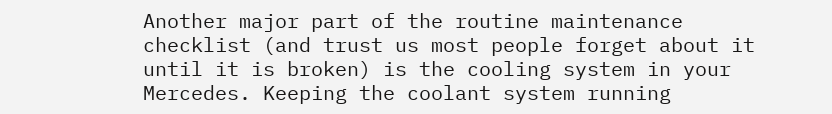Another major part of the routine maintenance checklist (and trust us most people forget about it until it is broken) is the cooling system in your Mercedes. Keeping the coolant system running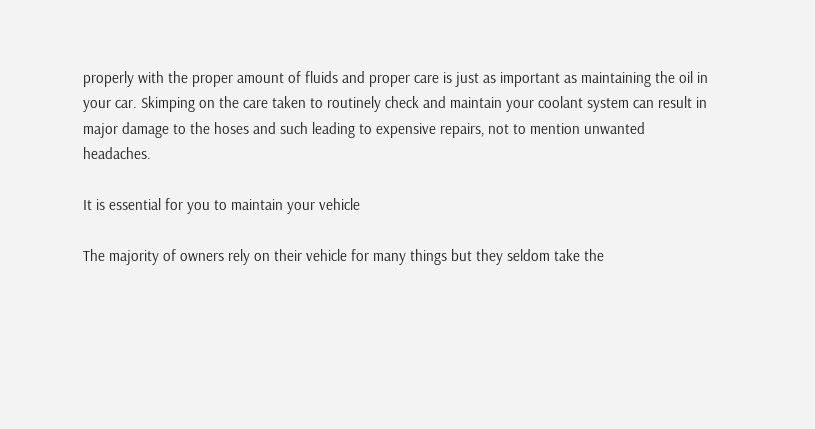properly with the proper amount of fluids and proper care is just as important as maintaining the oil in your car. Skimping on the care taken to routinely check and maintain your coolant system can result in major damage to the hoses and such leading to expensive repairs, not to mention unwanted headaches.

It is essential for you to maintain your vehicle

The majority of owners rely on their vehicle for many things but they seldom take the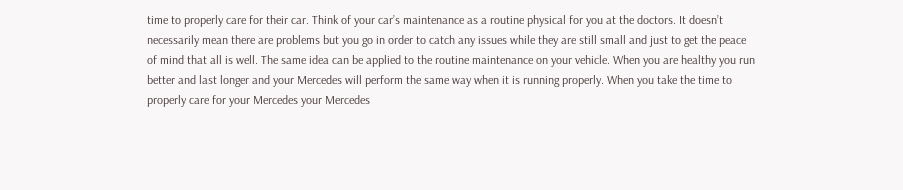time to properly care for their car. Think of your car’s maintenance as a routine physical for you at the doctors. It doesn’t necessarily mean there are problems but you go in order to catch any issues while they are still small and just to get the peace of mind that all is well. The same idea can be applied to the routine maintenance on your vehicle. When you are healthy you run better and last longer and your Mercedes will perform the same way when it is running properly. When you take the time to properly care for your Mercedes your Mercedes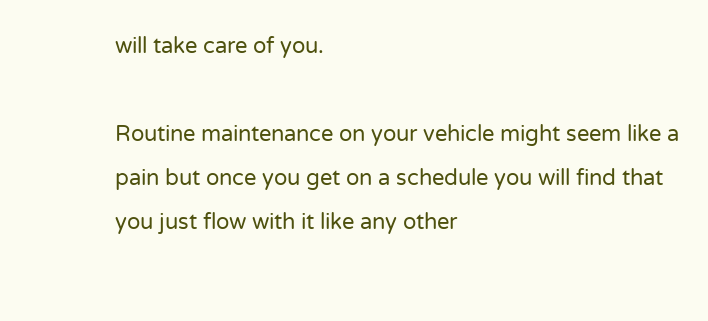will take care of you.

Routine maintenance on your vehicle might seem like a pain but once you get on a schedule you will find that you just flow with it like any other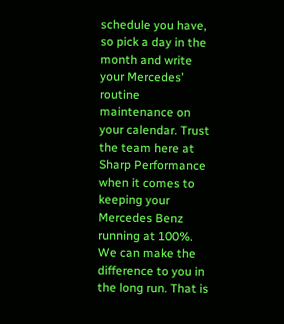schedule you have, so pick a day in the month and write your Mercedes’ routine maintenance on your calendar. Trust the team here at Sharp Performance when it comes to keeping your Mercedes Benz running at 100%. We can make the difference to you in the long run. That is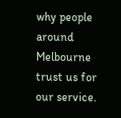why people around Melbourne trust us for our service.